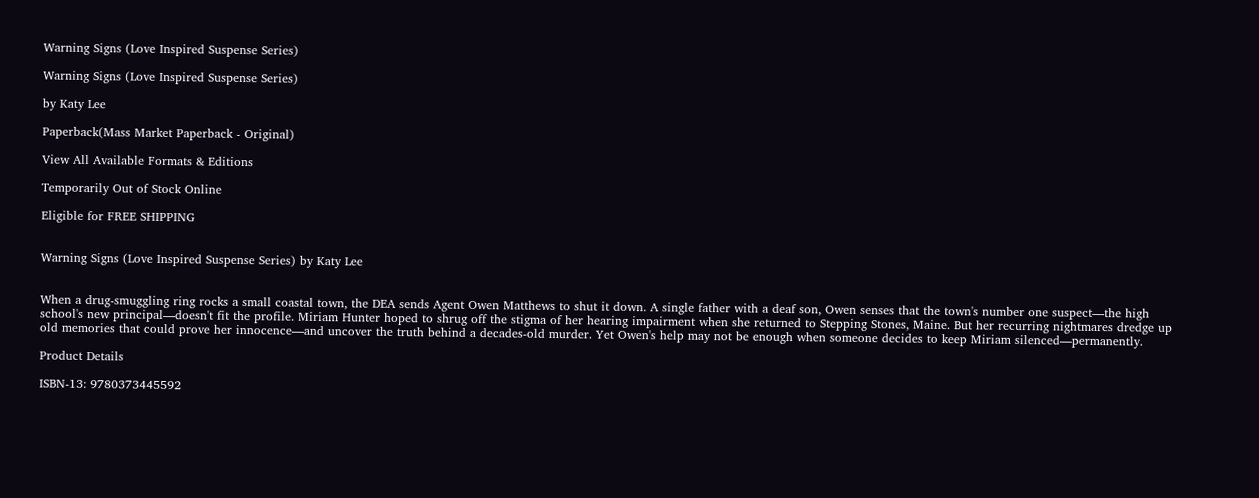Warning Signs (Love Inspired Suspense Series)

Warning Signs (Love Inspired Suspense Series)

by Katy Lee

Paperback(Mass Market Paperback - Original)

View All Available Formats & Editions

Temporarily Out of Stock Online

Eligible for FREE SHIPPING


Warning Signs (Love Inspired Suspense Series) by Katy Lee


When a drug-smuggling ring rocks a small coastal town, the DEA sends Agent Owen Matthews to shut it down. A single father with a deaf son, Owen senses that the town's number one suspect—the high school's new principal—doesn't fit the profile. Miriam Hunter hoped to shrug off the stigma of her hearing impairment when she returned to Stepping Stones, Maine. But her recurring nightmares dredge up old memories that could prove her innocence—and uncover the truth behind a decades-old murder. Yet Owen's help may not be enough when someone decides to keep Miriam silenced—permanently.

Product Details

ISBN-13: 9780373445592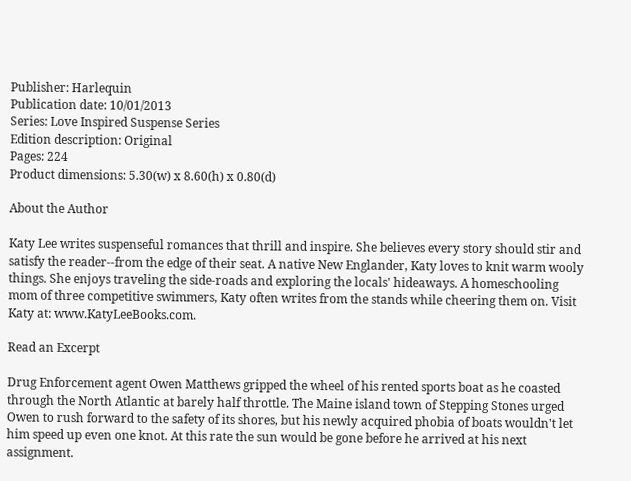Publisher: Harlequin
Publication date: 10/01/2013
Series: Love Inspired Suspense Series
Edition description: Original
Pages: 224
Product dimensions: 5.30(w) x 8.60(h) x 0.80(d)

About the Author

Katy Lee writes suspenseful romances that thrill and inspire. She believes every story should stir and satisfy the reader--from the edge of their seat. A native New Englander, Katy loves to knit warm wooly things. She enjoys traveling the side-roads and exploring the locals' hideaways. A homeschooling mom of three competitive swimmers, Katy often writes from the stands while cheering them on. Visit Katy at: www.KatyLeeBooks.com.

Read an Excerpt

Drug Enforcement agent Owen Matthews gripped the wheel of his rented sports boat as he coasted through the North Atlantic at barely half throttle. The Maine island town of Stepping Stones urged Owen to rush forward to the safety of its shores, but his newly acquired phobia of boats wouldn't let him speed up even one knot. At this rate the sun would be gone before he arrived at his next assignment.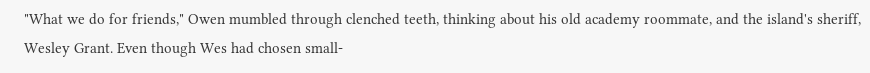"What we do for friends," Owen mumbled through clenched teeth, thinking about his old academy roommate, and the island's sheriff, Wesley Grant. Even though Wes had chosen small-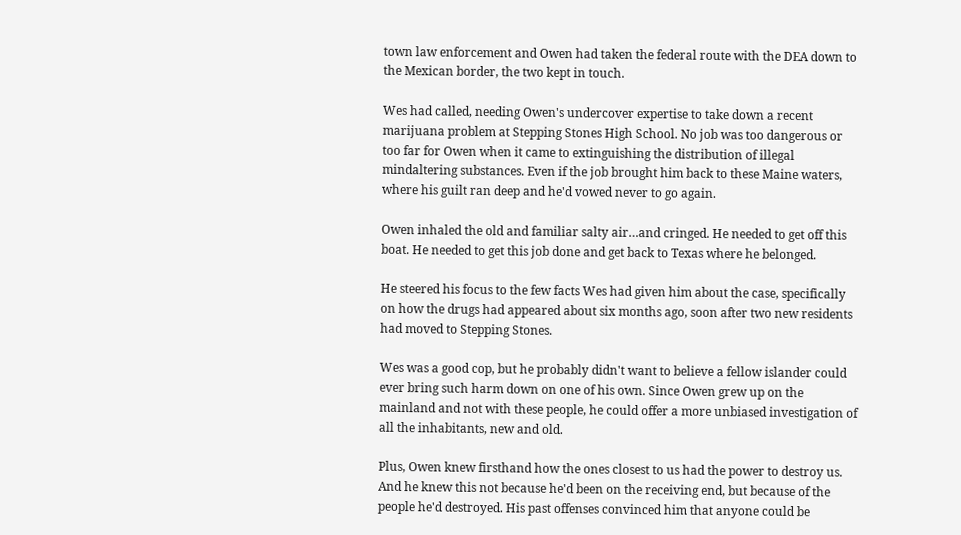town law enforcement and Owen had taken the federal route with the DEA down to the Mexican border, the two kept in touch.

Wes had called, needing Owen's undercover expertise to take down a recent marijuana problem at Stepping Stones High School. No job was too dangerous or too far for Owen when it came to extinguishing the distribution of illegal mindaltering substances. Even if the job brought him back to these Maine waters, where his guilt ran deep and he'd vowed never to go again.

Owen inhaled the old and familiar salty air…and cringed. He needed to get off this boat. He needed to get this job done and get back to Texas where he belonged.

He steered his focus to the few facts Wes had given him about the case, specifically on how the drugs had appeared about six months ago, soon after two new residents had moved to Stepping Stones.

Wes was a good cop, but he probably didn't want to believe a fellow islander could ever bring such harm down on one of his own. Since Owen grew up on the mainland and not with these people, he could offer a more unbiased investigation of all the inhabitants, new and old.

Plus, Owen knew firsthand how the ones closest to us had the power to destroy us. And he knew this not because he'd been on the receiving end, but because of the people he'd destroyed. His past offenses convinced him that anyone could be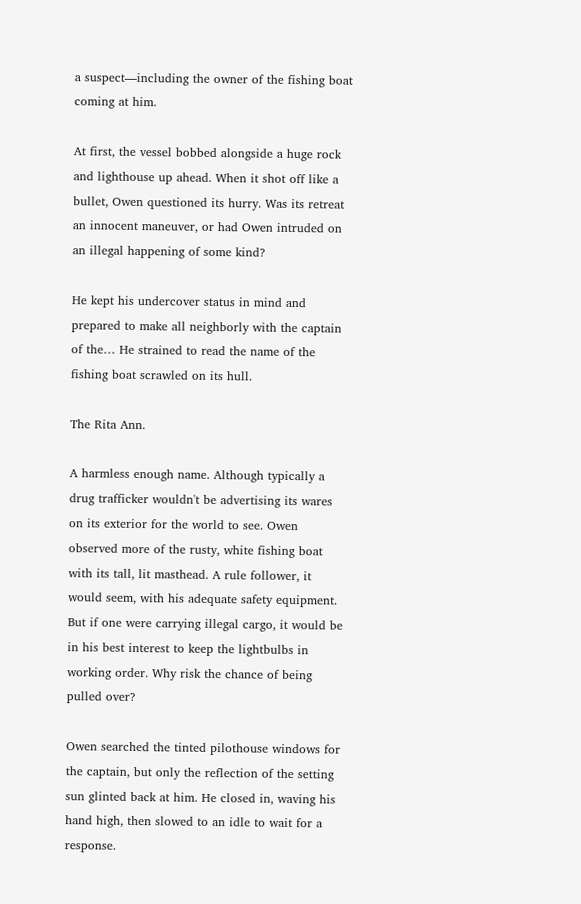a suspect—including the owner of the fishing boat coming at him.

At first, the vessel bobbed alongside a huge rock and lighthouse up ahead. When it shot off like a bullet, Owen questioned its hurry. Was its retreat an innocent maneuver, or had Owen intruded on an illegal happening of some kind?

He kept his undercover status in mind and prepared to make all neighborly with the captain of the… He strained to read the name of the fishing boat scrawled on its hull.

The Rita Ann.

A harmless enough name. Although typically a drug trafficker wouldn't be advertising its wares on its exterior for the world to see. Owen observed more of the rusty, white fishing boat with its tall, lit masthead. A rule follower, it would seem, with his adequate safety equipment. But if one were carrying illegal cargo, it would be in his best interest to keep the lightbulbs in working order. Why risk the chance of being pulled over?

Owen searched the tinted pilothouse windows for the captain, but only the reflection of the setting sun glinted back at him. He closed in, waving his hand high, then slowed to an idle to wait for a response.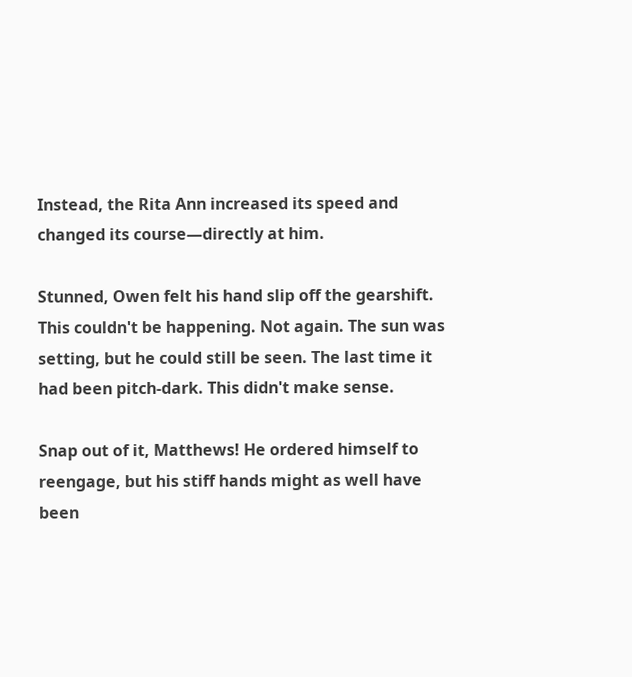Instead, the Rita Ann increased its speed and changed its course—directly at him.

Stunned, Owen felt his hand slip off the gearshift. This couldn't be happening. Not again. The sun was setting, but he could still be seen. The last time it had been pitch-dark. This didn't make sense.

Snap out of it, Matthews! He ordered himself to reengage, but his stiff hands might as well have been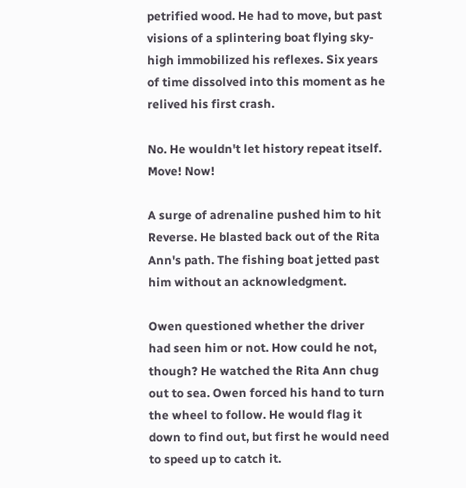petrified wood. He had to move, but past visions of a splintering boat flying sky-high immobilized his reflexes. Six years of time dissolved into this moment as he relived his first crash.

No. He wouldn't let history repeat itself. Move! Now!

A surge of adrenaline pushed him to hit Reverse. He blasted back out of the Rita Ann's path. The fishing boat jetted past him without an acknowledgment.

Owen questioned whether the driver had seen him or not. How could he not, though? He watched the Rita Ann chug out to sea. Owen forced his hand to turn the wheel to follow. He would flag it down to find out, but first he would need to speed up to catch it.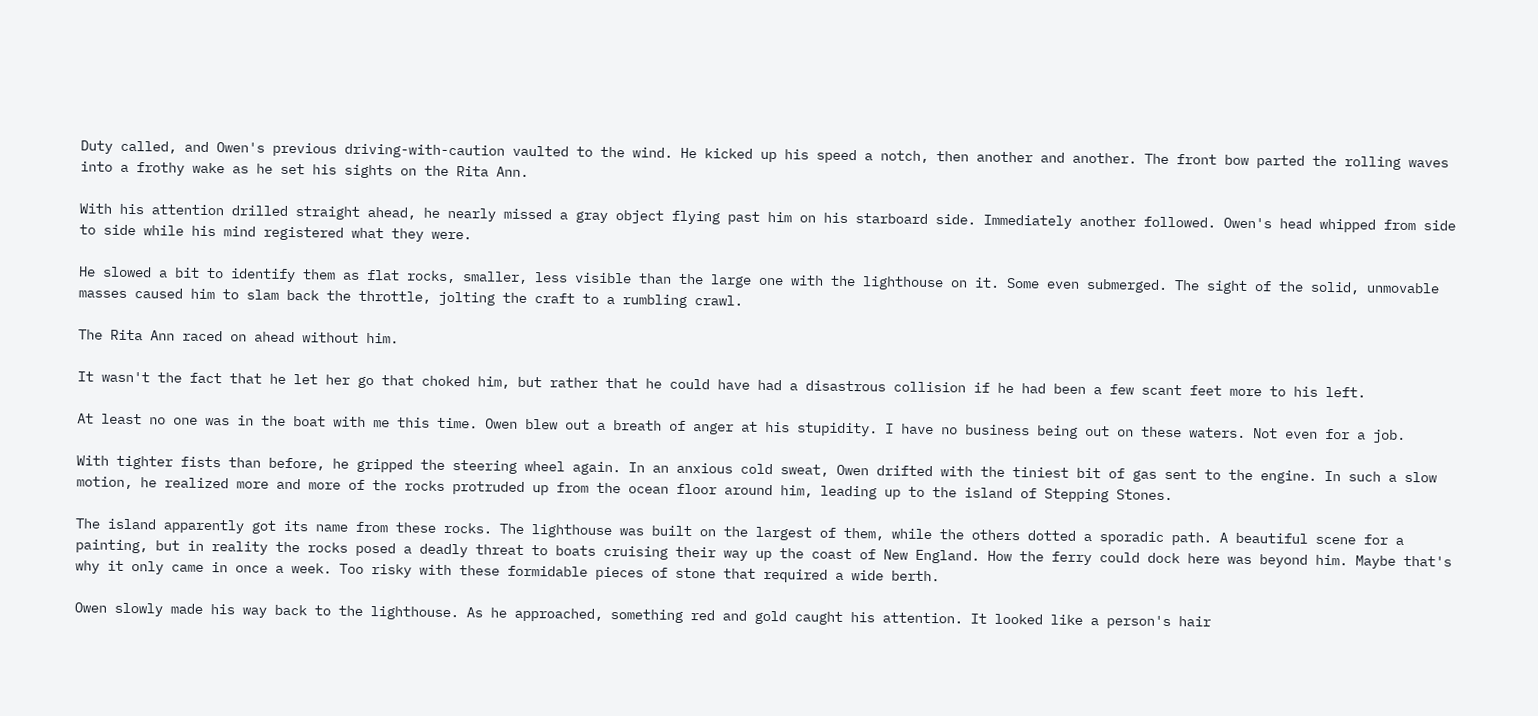Duty called, and Owen's previous driving-with-caution vaulted to the wind. He kicked up his speed a notch, then another and another. The front bow parted the rolling waves into a frothy wake as he set his sights on the Rita Ann.

With his attention drilled straight ahead, he nearly missed a gray object flying past him on his starboard side. Immediately another followed. Owen's head whipped from side to side while his mind registered what they were.

He slowed a bit to identify them as flat rocks, smaller, less visible than the large one with the lighthouse on it. Some even submerged. The sight of the solid, unmovable masses caused him to slam back the throttle, jolting the craft to a rumbling crawl.

The Rita Ann raced on ahead without him.

It wasn't the fact that he let her go that choked him, but rather that he could have had a disastrous collision if he had been a few scant feet more to his left.

At least no one was in the boat with me this time. Owen blew out a breath of anger at his stupidity. I have no business being out on these waters. Not even for a job.

With tighter fists than before, he gripped the steering wheel again. In an anxious cold sweat, Owen drifted with the tiniest bit of gas sent to the engine. In such a slow motion, he realized more and more of the rocks protruded up from the ocean floor around him, leading up to the island of Stepping Stones.

The island apparently got its name from these rocks. The lighthouse was built on the largest of them, while the others dotted a sporadic path. A beautiful scene for a painting, but in reality the rocks posed a deadly threat to boats cruising their way up the coast of New England. How the ferry could dock here was beyond him. Maybe that's why it only came in once a week. Too risky with these formidable pieces of stone that required a wide berth.

Owen slowly made his way back to the lighthouse. As he approached, something red and gold caught his attention. It looked like a person's hair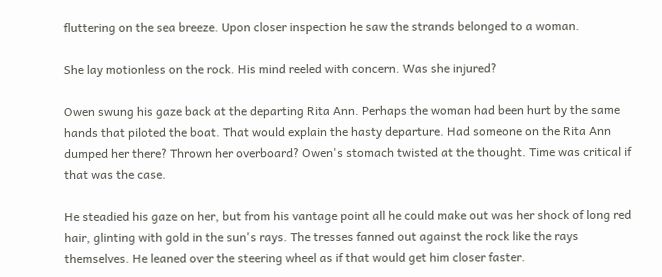fluttering on the sea breeze. Upon closer inspection he saw the strands belonged to a woman.

She lay motionless on the rock. His mind reeled with concern. Was she injured?

Owen swung his gaze back at the departing Rita Ann. Perhaps the woman had been hurt by the same hands that piloted the boat. That would explain the hasty departure. Had someone on the Rita Ann dumped her there? Thrown her overboard? Owen's stomach twisted at the thought. Time was critical if that was the case.

He steadied his gaze on her, but from his vantage point all he could make out was her shock of long red hair, glinting with gold in the sun's rays. The tresses fanned out against the rock like the rays themselves. He leaned over the steering wheel as if that would get him closer faster.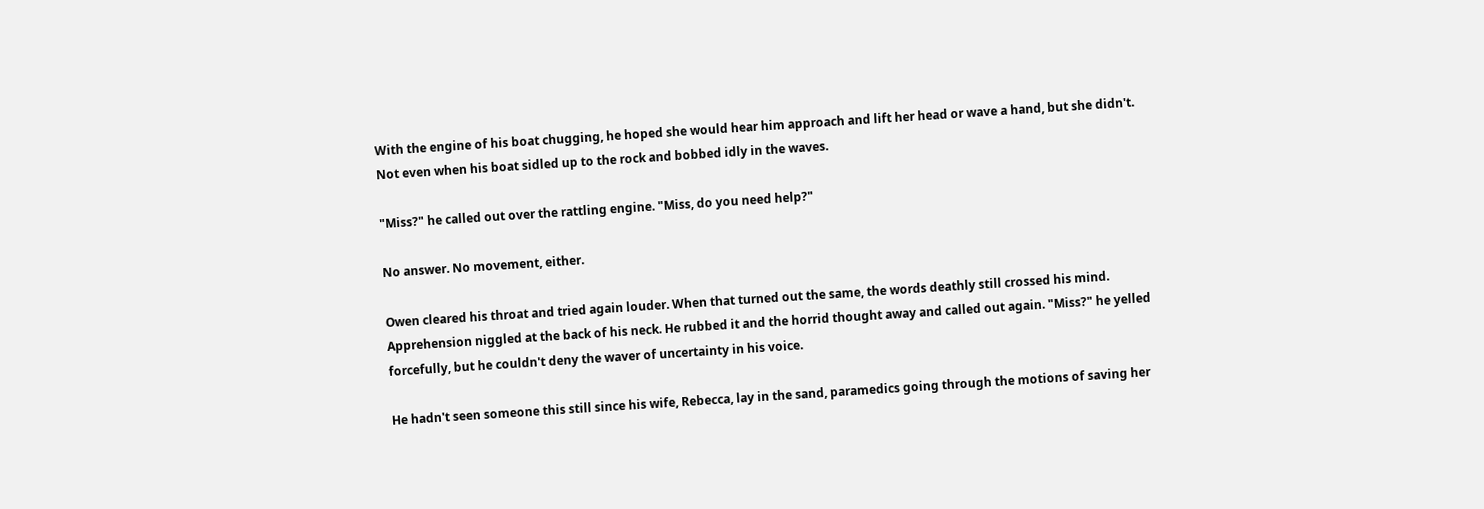With the engine of his boat chugging, he hoped she would hear him approach and lift her head or wave a hand, but she didn't. Not even when his boat sidled up to the rock and bobbed idly in the waves.

"Miss?" he called out over the rattling engine. "Miss, do you need help?"

No answer. No movement, either.

Owen cleared his throat and tried again louder. When that turned out the same, the words deathly still crossed his mind. Apprehension niggled at the back of his neck. He rubbed it and the horrid thought away and called out again. "Miss?" he yelled forcefully, but he couldn't deny the waver of uncertainty in his voice.

He hadn't seen someone this still since his wife, Rebecca, lay in the sand, paramedics going through the motions of saving her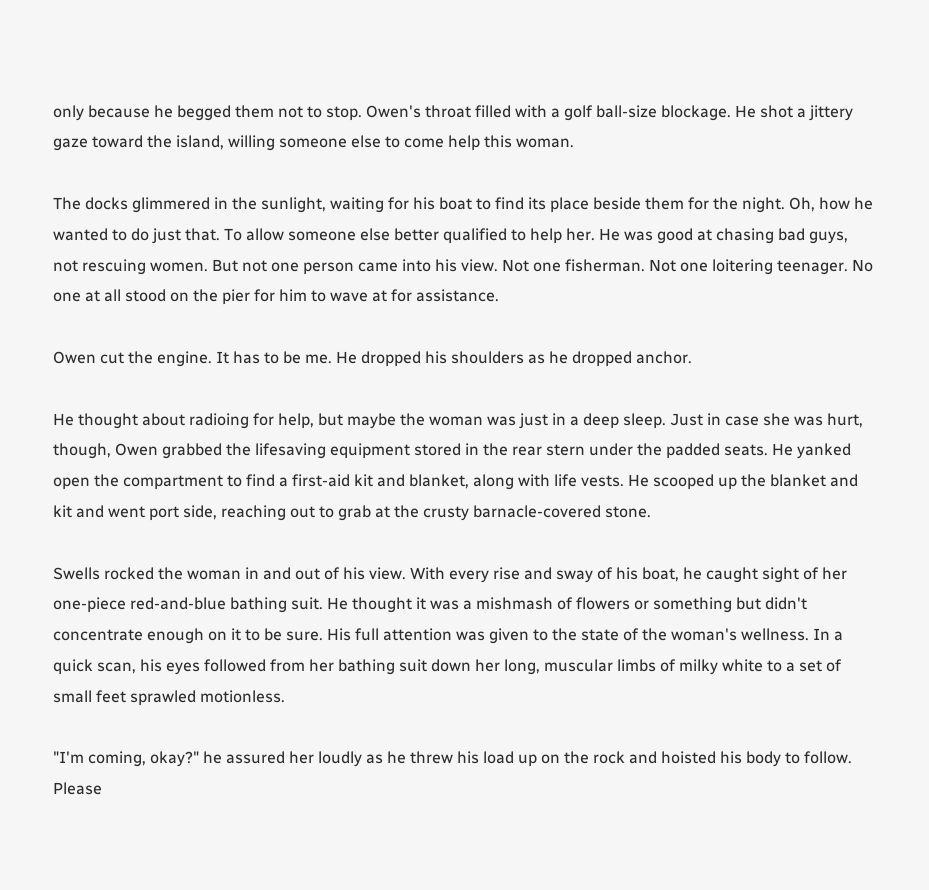only because he begged them not to stop. Owen's throat filled with a golf ball-size blockage. He shot a jittery gaze toward the island, willing someone else to come help this woman.

The docks glimmered in the sunlight, waiting for his boat to find its place beside them for the night. Oh, how he wanted to do just that. To allow someone else better qualified to help her. He was good at chasing bad guys, not rescuing women. But not one person came into his view. Not one fisherman. Not one loitering teenager. No one at all stood on the pier for him to wave at for assistance.

Owen cut the engine. It has to be me. He dropped his shoulders as he dropped anchor.

He thought about radioing for help, but maybe the woman was just in a deep sleep. Just in case she was hurt, though, Owen grabbed the lifesaving equipment stored in the rear stern under the padded seats. He yanked open the compartment to find a first-aid kit and blanket, along with life vests. He scooped up the blanket and kit and went port side, reaching out to grab at the crusty barnacle-covered stone.

Swells rocked the woman in and out of his view. With every rise and sway of his boat, he caught sight of her one-piece red-and-blue bathing suit. He thought it was a mishmash of flowers or something but didn't concentrate enough on it to be sure. His full attention was given to the state of the woman's wellness. In a quick scan, his eyes followed from her bathing suit down her long, muscular limbs of milky white to a set of small feet sprawled motionless.

"I'm coming, okay?" he assured her loudly as he threw his load up on the rock and hoisted his body to follow. Please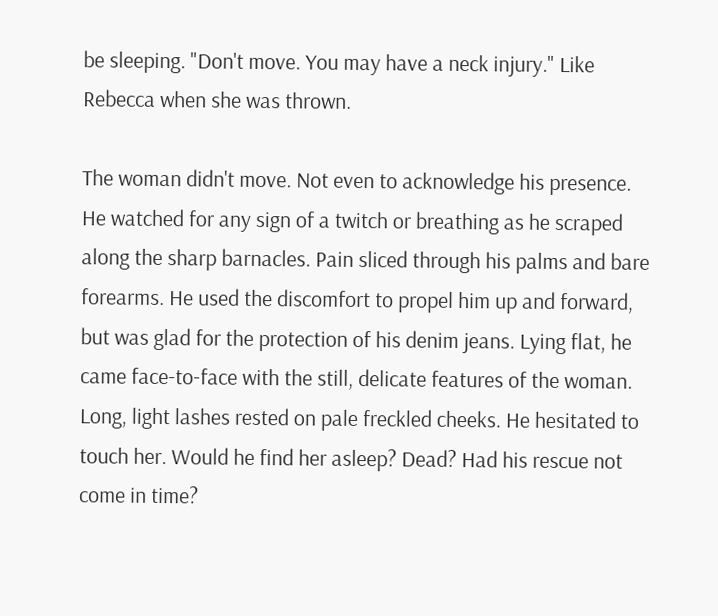be sleeping. "Don't move. You may have a neck injury." Like Rebecca when she was thrown.

The woman didn't move. Not even to acknowledge his presence. He watched for any sign of a twitch or breathing as he scraped along the sharp barnacles. Pain sliced through his palms and bare forearms. He used the discomfort to propel him up and forward, but was glad for the protection of his denim jeans. Lying flat, he came face-to-face with the still, delicate features of the woman. Long, light lashes rested on pale freckled cheeks. He hesitated to touch her. Would he find her asleep? Dead? Had his rescue not come in time?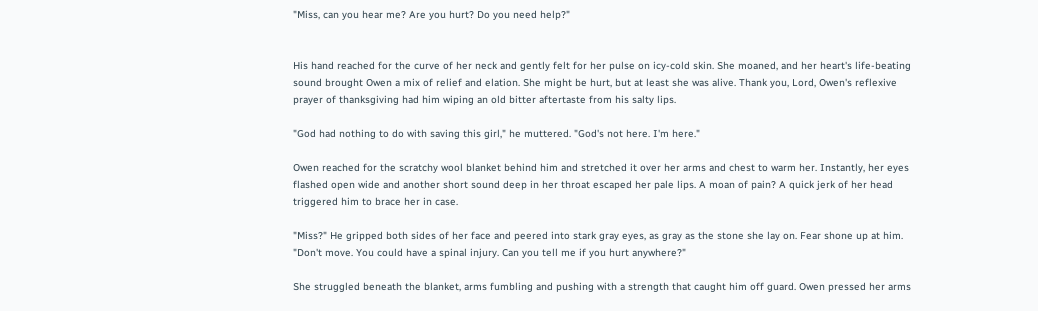"Miss, can you hear me? Are you hurt? Do you need help?"


His hand reached for the curve of her neck and gently felt for her pulse on icy-cold skin. She moaned, and her heart's life-beating sound brought Owen a mix of relief and elation. She might be hurt, but at least she was alive. Thank you, Lord, Owen's reflexive prayer of thanksgiving had him wiping an old bitter aftertaste from his salty lips.

"God had nothing to do with saving this girl," he muttered. "God's not here. I'm here."

Owen reached for the scratchy wool blanket behind him and stretched it over her arms and chest to warm her. Instantly, her eyes flashed open wide and another short sound deep in her throat escaped her pale lips. A moan of pain? A quick jerk of her head triggered him to brace her in case.

"Miss?" He gripped both sides of her face and peered into stark gray eyes, as gray as the stone she lay on. Fear shone up at him. "Don't move. You could have a spinal injury. Can you tell me if you hurt anywhere?"

She struggled beneath the blanket, arms fumbling and pushing with a strength that caught him off guard. Owen pressed her arms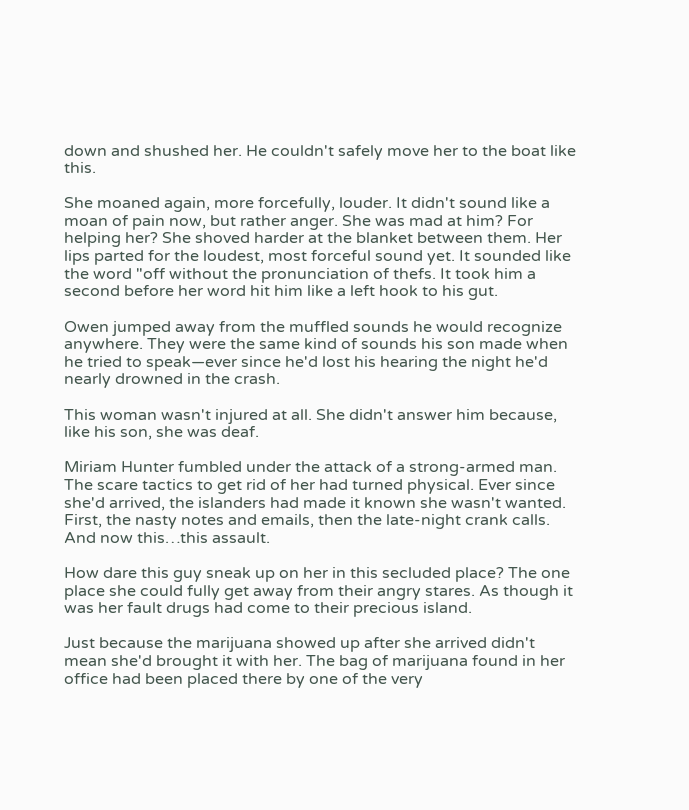down and shushed her. He couldn't safely move her to the boat like this.

She moaned again, more forcefully, louder. It didn't sound like a moan of pain now, but rather anger. She was mad at him? For helping her? She shoved harder at the blanket between them. Her lips parted for the loudest, most forceful sound yet. It sounded like the word "off without the pronunciation of thefs. It took him a second before her word hit him like a left hook to his gut.

Owen jumped away from the muffled sounds he would recognize anywhere. They were the same kind of sounds his son made when he tried to speak—ever since he'd lost his hearing the night he'd nearly drowned in the crash.

This woman wasn't injured at all. She didn't answer him because, like his son, she was deaf.

Miriam Hunter fumbled under the attack of a strong-armed man. The scare tactics to get rid of her had turned physical. Ever since she'd arrived, the islanders had made it known she wasn't wanted. First, the nasty notes and emails, then the late-night crank calls. And now this…this assault.

How dare this guy sneak up on her in this secluded place? The one place she could fully get away from their angry stares. As though it was her fault drugs had come to their precious island.

Just because the marijuana showed up after she arrived didn't mean she'd brought it with her. The bag of marijuana found in her office had been placed there by one of the very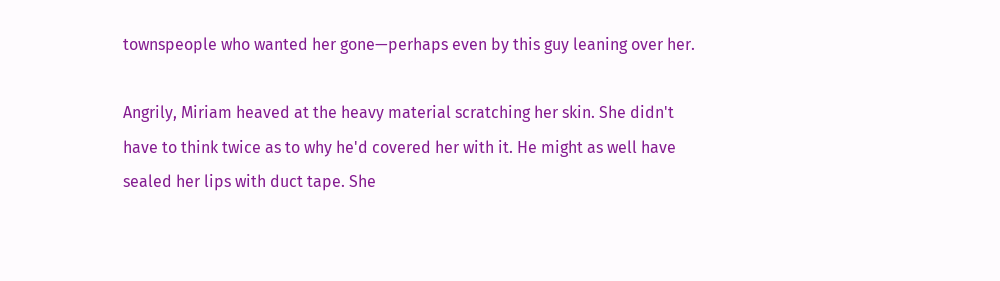townspeople who wanted her gone—perhaps even by this guy leaning over her.

Angrily, Miriam heaved at the heavy material scratching her skin. She didn't have to think twice as to why he'd covered her with it. He might as well have sealed her lips with duct tape. She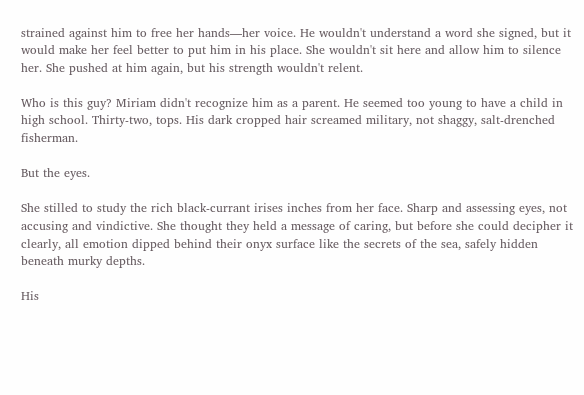strained against him to free her hands—her voice. He wouldn't understand a word she signed, but it would make her feel better to put him in his place. She wouldn't sit here and allow him to silence her. She pushed at him again, but his strength wouldn't relent.

Who is this guy? Miriam didn't recognize him as a parent. He seemed too young to have a child in high school. Thirty-two, tops. His dark cropped hair screamed military, not shaggy, salt-drenched fisherman.

But the eyes.

She stilled to study the rich black-currant irises inches from her face. Sharp and assessing eyes, not accusing and vindictive. She thought they held a message of caring, but before she could decipher it clearly, all emotion dipped behind their onyx surface like the secrets of the sea, safely hidden beneath murky depths.

His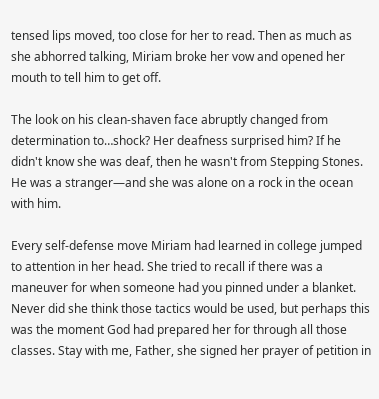tensed lips moved, too close for her to read. Then as much as she abhorred talking, Miriam broke her vow and opened her mouth to tell him to get off.

The look on his clean-shaven face abruptly changed from determination to…shock? Her deafness surprised him? If he didn't know she was deaf, then he wasn't from Stepping Stones. He was a stranger—and she was alone on a rock in the ocean with him.

Every self-defense move Miriam had learned in college jumped to attention in her head. She tried to recall if there was a maneuver for when someone had you pinned under a blanket. Never did she think those tactics would be used, but perhaps this was the moment God had prepared her for through all those classes. Stay with me, Father, she signed her prayer of petition in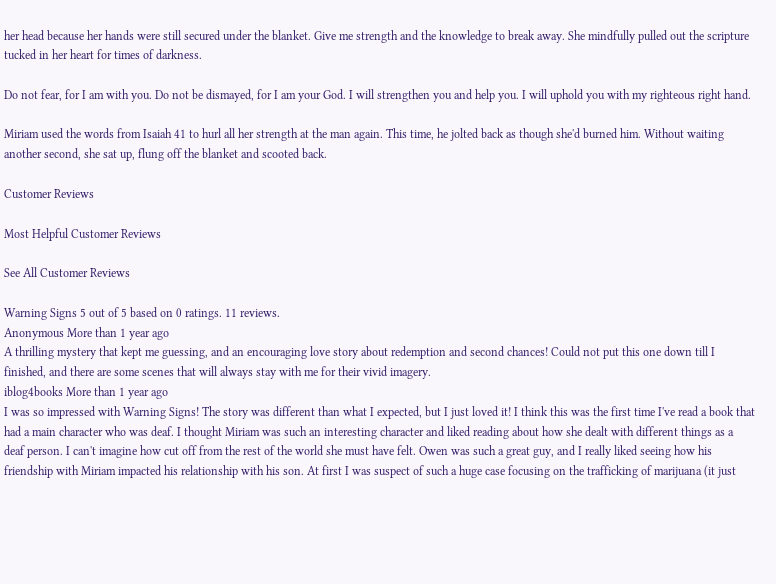her head because her hands were still secured under the blanket. Give me strength and the knowledge to break away. She mindfully pulled out the scripture tucked in her heart for times of darkness.

Do not fear, for I am with you. Do not be dismayed, for I am your God. I will strengthen you and help you. I will uphold you with my righteous right hand.

Miriam used the words from Isaiah 41 to hurl all her strength at the man again. This time, he jolted back as though she'd burned him. Without waiting another second, she sat up, flung off the blanket and scooted back.

Customer Reviews

Most Helpful Customer Reviews

See All Customer Reviews

Warning Signs 5 out of 5 based on 0 ratings. 11 reviews.
Anonymous More than 1 year ago
A thrilling mystery that kept me guessing, and an encouraging love story about redemption and second chances! Could not put this one down till I finished, and there are some scenes that will always stay with me for their vivid imagery.
iblog4books More than 1 year ago
I was so impressed with Warning Signs! The story was different than what I expected, but I just loved it! I think this was the first time I've read a book that had a main character who was deaf. I thought Miriam was such an interesting character and liked reading about how she dealt with different things as a deaf person. I can't imagine how cut off from the rest of the world she must have felt. Owen was such a great guy, and I really liked seeing how his friendship with Miriam impacted his relationship with his son. At first I was suspect of such a huge case focusing on the trafficking of marijuana (it just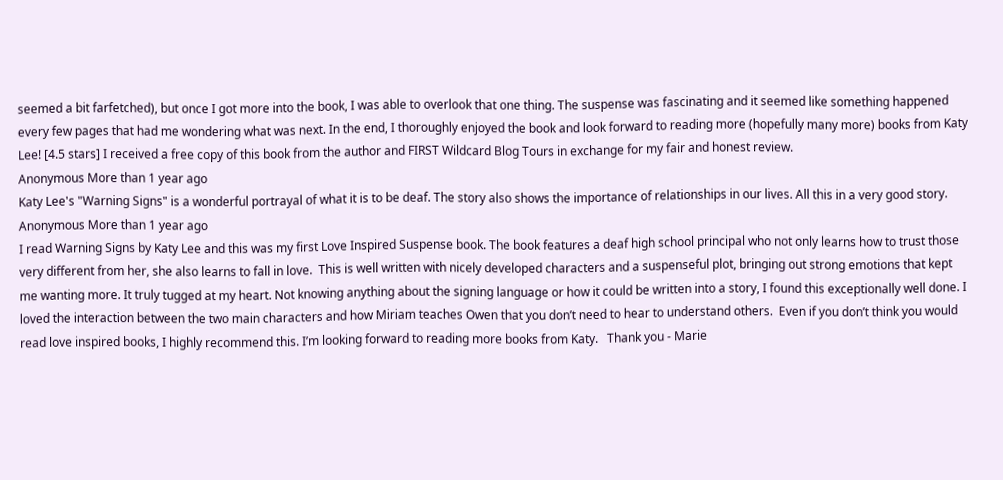seemed a bit farfetched), but once I got more into the book, I was able to overlook that one thing. The suspense was fascinating and it seemed like something happened every few pages that had me wondering what was next. In the end, I thoroughly enjoyed the book and look forward to reading more (hopefully many more) books from Katy Lee! [4.5 stars] I received a free copy of this book from the author and FIRST Wildcard Blog Tours in exchange for my fair and honest review.
Anonymous More than 1 year ago
Katy Lee's "Warning Signs" is a wonderful portrayal of what it is to be deaf. The story also shows the importance of relationships in our lives. All this in a very good story.
Anonymous More than 1 year ago
I read Warning Signs by Katy Lee and this was my first Love Inspired Suspense book. The book features a deaf high school principal who not only learns how to trust those very different from her, she also learns to fall in love.  This is well written with nicely developed characters and a suspenseful plot, bringing out strong emotions that kept me wanting more. It truly tugged at my heart. Not knowing anything about the signing language or how it could be written into a story, I found this exceptionally well done. I loved the interaction between the two main characters and how Miriam teaches Owen that you don’t need to hear to understand others.  Even if you don’t think you would read love inspired books, I highly recommend this. I’m looking forward to reading more books from Katy.   Thank you - Marie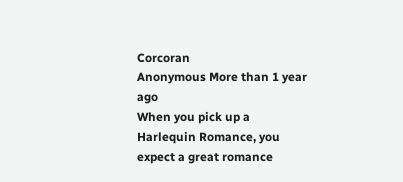Corcoran
Anonymous More than 1 year ago
When you pick up a Harlequin Romance, you expect a great romance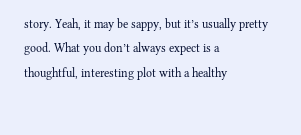story. Yeah, it may be sappy, but it’s usually pretty good. What you don’t always expect is a thoughtful, interesting plot with a healthy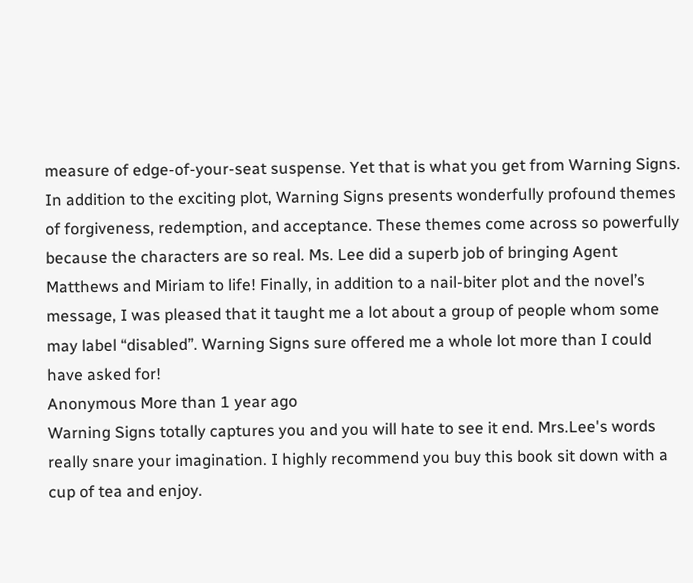measure of edge-of-your-seat suspense. Yet that is what you get from Warning Signs. In addition to the exciting plot, Warning Signs presents wonderfully profound themes of forgiveness, redemption, and acceptance. These themes come across so powerfully because the characters are so real. Ms. Lee did a superb job of bringing Agent Matthews and Miriam to life! Finally, in addition to a nail-biter plot and the novel’s message, I was pleased that it taught me a lot about a group of people whom some may label “disabled”. Warning Signs sure offered me a whole lot more than I could have asked for!
Anonymous More than 1 year ago
Warning Signs totally captures you and you will hate to see it end. Mrs.Lee's words really snare your imagination. I highly recommend you buy this book sit down with a cup of tea and enjoy.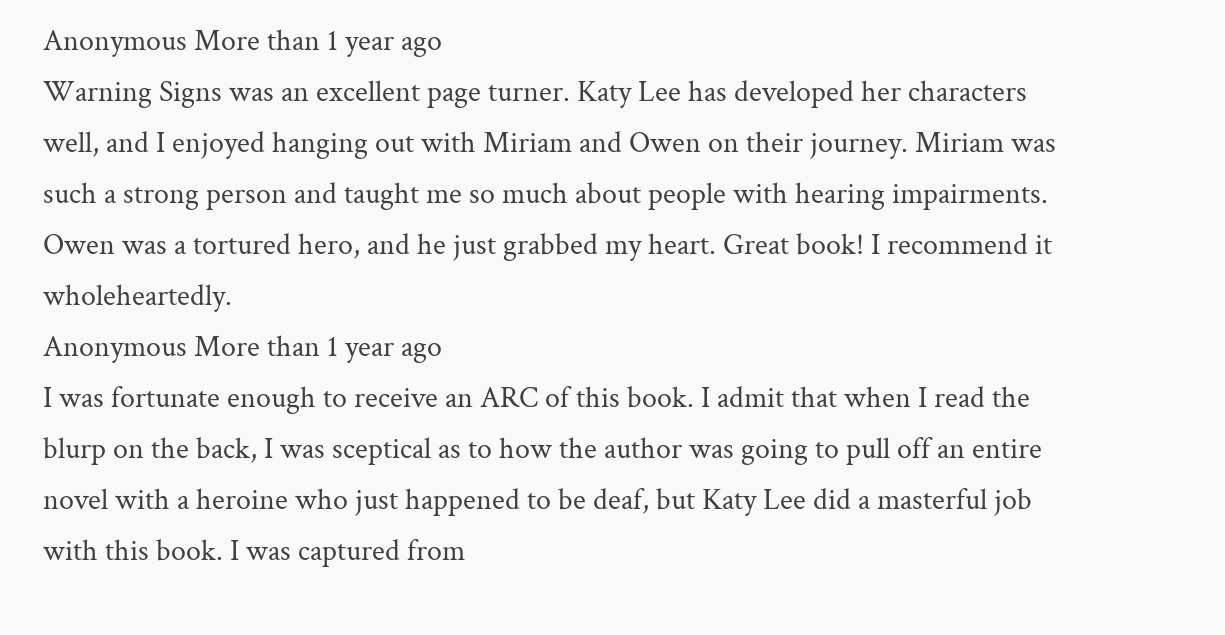Anonymous More than 1 year ago
Warning Signs was an excellent page turner. Katy Lee has developed her characters well, and I enjoyed hanging out with Miriam and Owen on their journey. Miriam was such a strong person and taught me so much about people with hearing impairments. Owen was a tortured hero, and he just grabbed my heart. Great book! I recommend it wholeheartedly.
Anonymous More than 1 year ago
I was fortunate enough to receive an ARC of this book. I admit that when I read the blurp on the back, I was sceptical as to how the author was going to pull off an entire novel with a heroine who just happened to be deaf, but Katy Lee did a masterful job with this book. I was captured from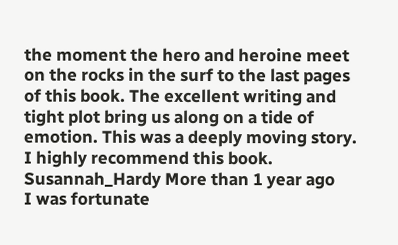the moment the hero and heroine meet on the rocks in the surf to the last pages of this book. The excellent writing and tight plot bring us along on a tide of emotion. This was a deeply moving story. I highly recommend this book.
Susannah_Hardy More than 1 year ago
I was fortunate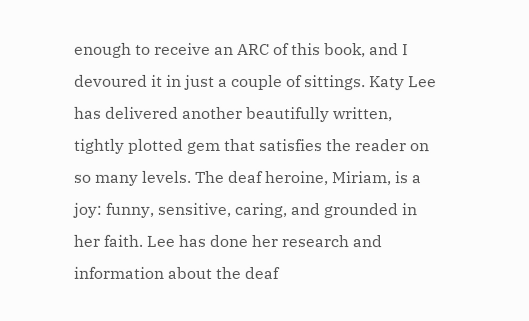enough to receive an ARC of this book, and I devoured it in just a couple of sittings. Katy Lee has delivered another beautifully written, tightly plotted gem that satisfies the reader on so many levels. The deaf heroine, Miriam, is a joy: funny, sensitive, caring, and grounded in her faith. Lee has done her research and information about the deaf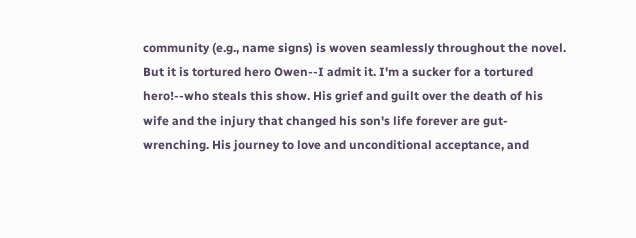community (e.g., name signs) is woven seamlessly throughout the novel. But it is tortured hero Owen--I admit it. I'm a sucker for a tortured hero!--who steals this show. His grief and guilt over the death of his wife and the injury that changed his son's life forever are gut-wrenching. His journey to love and unconditional acceptance, and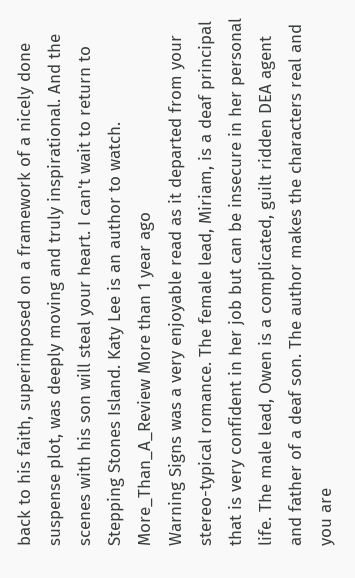back to his faith, superimposed on a framework of a nicely done suspense plot, was deeply moving and truly inspirational. And the scenes with his son will steal your heart. I can't wait to return to Stepping Stones Island. Katy Lee is an author to watch.
More_Than_A_Review More than 1 year ago
Warning Signs was a very enjoyable read as it departed from your stereo-typical romance. The female lead, Miriam, is a deaf principal that is very confident in her job but can be insecure in her personal life. The male lead, Owen is a complicated, guilt ridden DEA agent and father of a deaf son. The author makes the characters real and you are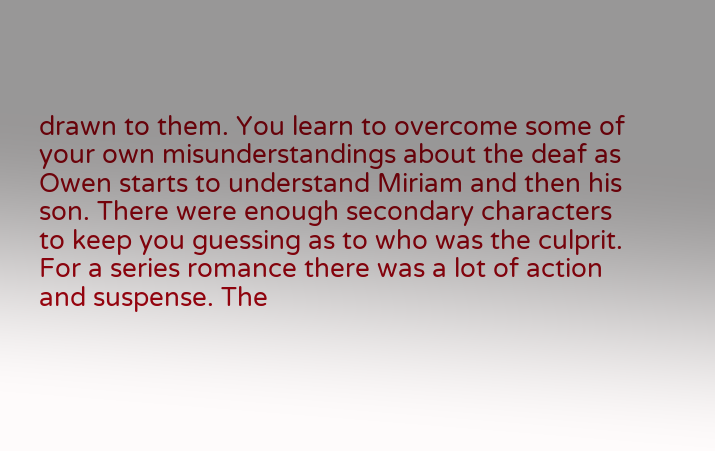drawn to them. You learn to overcome some of your own misunderstandings about the deaf as Owen starts to understand Miriam and then his son. There were enough secondary characters to keep you guessing as to who was the culprit. For a series romance there was a lot of action and suspense. The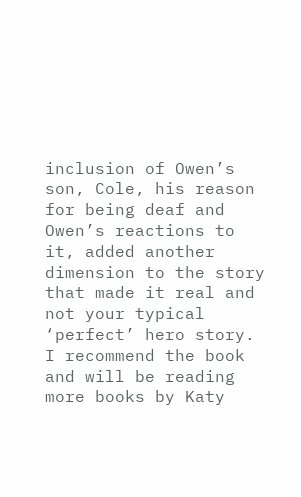inclusion of Owen’s son, Cole, his reason for being deaf and Owen’s reactions to it, added another dimension to the story that made it real and not your typical ‘perfect’ hero story. I recommend the book and will be reading more books by Katy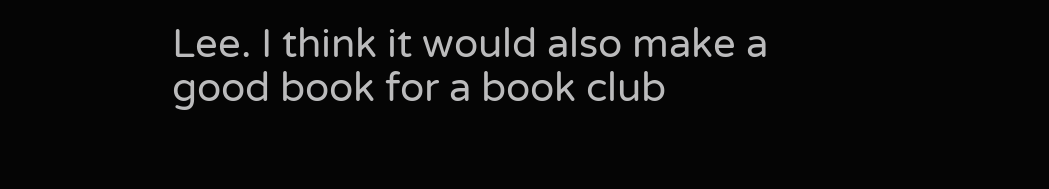Lee. I think it would also make a good book for a book club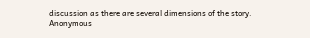discussion as there are several dimensions of the story.
Anonymous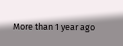More than 1 year ago